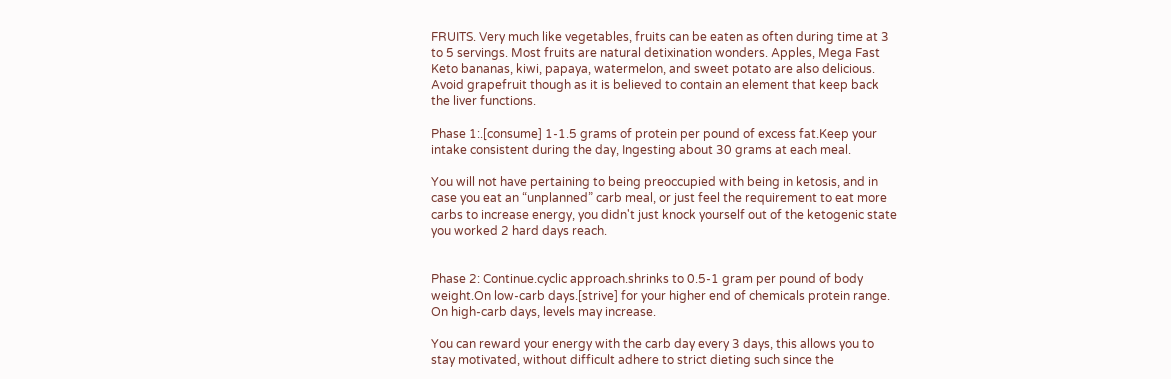FRUITS. Very much like vegetables, fruits can be eaten as often during time at 3 to 5 servings. Most fruits are natural detixination wonders. Apples, Mega Fast Keto bananas, kiwi, papaya, watermelon, and sweet potato are also delicious. Avoid grapefruit though as it is believed to contain an element that keep back the liver functions.

Phase 1:.[consume] 1-1.5 grams of protein per pound of excess fat.Keep your intake consistent during the day, Ingesting about 30 grams at each meal.

You will not have pertaining to being preoccupied with being in ketosis, and in case you eat an “unplanned” carb meal, or just feel the requirement to eat more carbs to increase energy, you didn't just knock yourself out of the ketogenic state you worked 2 hard days reach.


Phase 2: Continue.cyclic approach.shrinks to 0.5-1 gram per pound of body weight.On low-carb days.[strive] for your higher end of chemicals protein range. On high-carb days, levels may increase.

You can reward your energy with the carb day every 3 days, this allows you to stay motivated, without difficult adhere to strict dieting such since the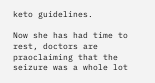keto guidelines.

Now she has had time to rest, doctors are praoclaiming that the seizure was a whole lot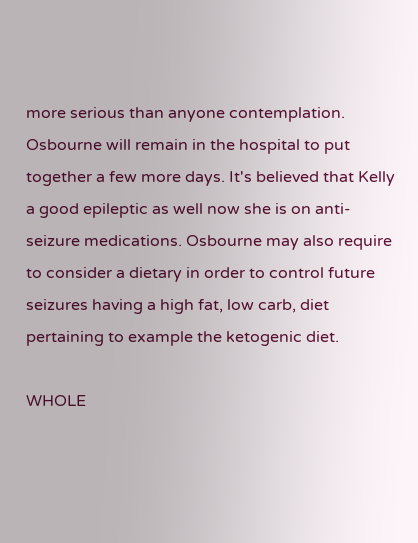more serious than anyone contemplation. Osbourne will remain in the hospital to put together a few more days. It's believed that Kelly a good epileptic as well now she is on anti-seizure medications. Osbourne may also require to consider a dietary in order to control future seizures having a high fat, low carb, diet pertaining to example the ketogenic diet.

WHOLE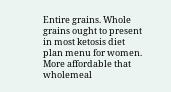Entire grains. Whole grains ought to present in most ketosis diet plan menu for women. More affordable that wholemeal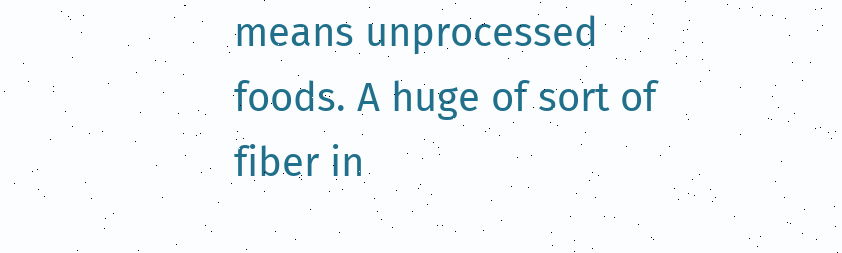means unprocessed foods. A huge of sort of fiber in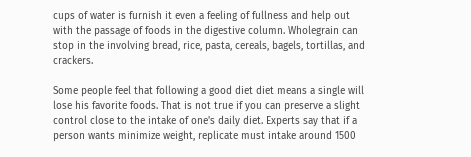cups of water is furnish it even a feeling of fullness and help out with the passage of foods in the digestive column. Wholegrain can stop in the involving bread, rice, pasta, cereals, bagels, tortillas, and crackers.

Some people feel that following a good diet diet means a single will lose his favorite foods. That is not true if you can preserve a slight control close to the intake of one's daily diet. Experts say that if a person wants minimize weight, replicate must intake around 1500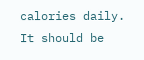calories daily. It should be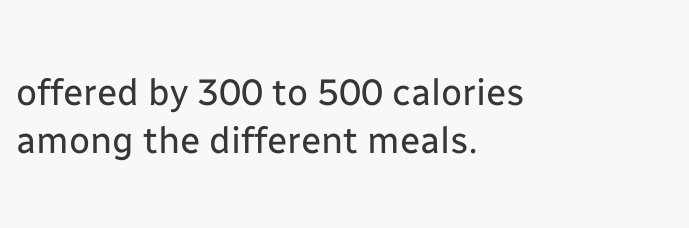offered by 300 to 500 calories among the different meals.